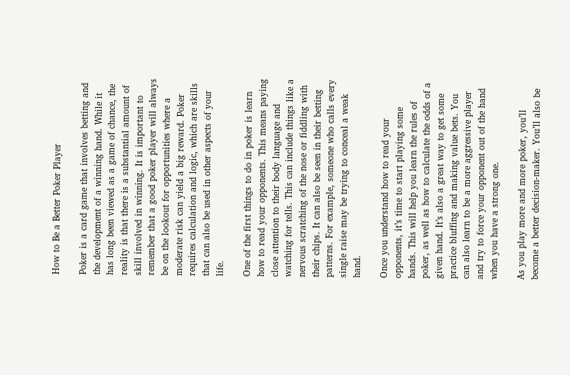How to Be a Better Poker Player

Poker is a card game that involves betting and the development of a winning hand. While it has long been viewed as a game of chance, the reality is that there is a substantial amount of skill involved in winning. It is important to remember that a good poker player will always be on the lookout for opportunities where a moderate risk can yield a big reward. Poker requires calculation and logic, which are skills that can also be used in other aspects of your life.

One of the first things to do in poker is learn how to read your opponents. This means paying close attention to their body language and watching for tells. This can include things like a nervous scratching of the nose or fiddling with their chips. It can also be seen in their betting patterns. For example, someone who calls every single raise may be trying to conceal a weak hand.

Once you understand how to read your opponents, it’s time to start playing some hands. This will help you learn the rules of poker, as well as how to calculate the odds of a given hand. It’s also a great way to get some practice bluffing and making value bets. You can also learn to be a more aggressive player and try to force your opponent out of the hand when you have a strong one.

As you play more and more poker, you’ll become a better decision-maker. You’ll also be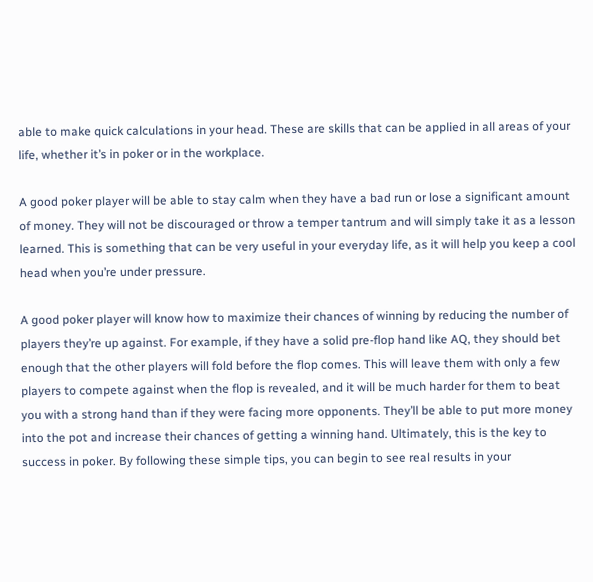able to make quick calculations in your head. These are skills that can be applied in all areas of your life, whether it’s in poker or in the workplace.

A good poker player will be able to stay calm when they have a bad run or lose a significant amount of money. They will not be discouraged or throw a temper tantrum and will simply take it as a lesson learned. This is something that can be very useful in your everyday life, as it will help you keep a cool head when you’re under pressure.

A good poker player will know how to maximize their chances of winning by reducing the number of players they’re up against. For example, if they have a solid pre-flop hand like AQ, they should bet enough that the other players will fold before the flop comes. This will leave them with only a few players to compete against when the flop is revealed, and it will be much harder for them to beat you with a strong hand than if they were facing more opponents. They’ll be able to put more money into the pot and increase their chances of getting a winning hand. Ultimately, this is the key to success in poker. By following these simple tips, you can begin to see real results in your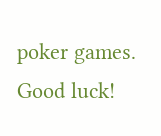poker games. Good luck!